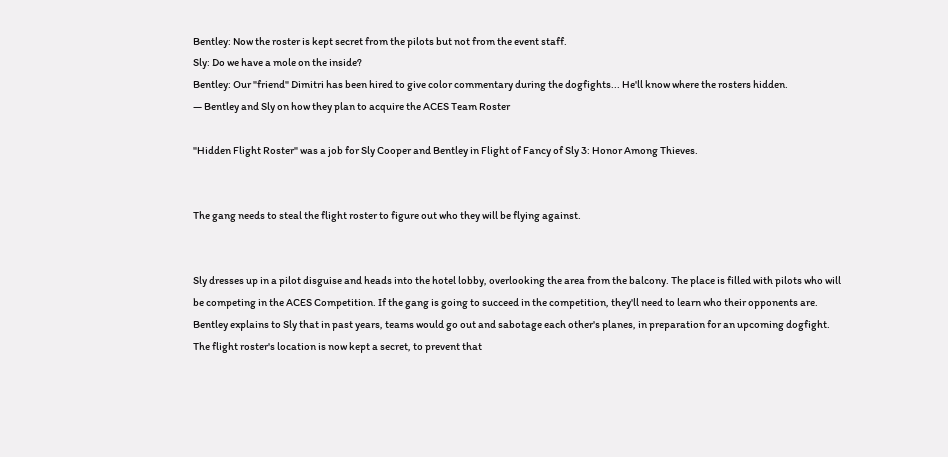Bentley: Now the roster is kept secret from the pilots but not from the event staff.
Sly: Do we have a mole on the inside?
Bentley: Our "friend" Dimitri has been hired to give color commentary during the dogfights... He'll know where the rosters hidden.
— Bentley and Sly on how they plan to acquire the ACES Team Roster

"Hidden Flight Roster" was a job for Sly Cooper and Bentley in Flight of Fancy of Sly 3: Honor Among Thieves.


The gang needs to steal the flight roster to figure out who they will be flying against.


Sly dresses up in a pilot disguise and heads into the hotel lobby, overlooking the area from the balcony. The place is filled with pilots who will be competing in the ACES Competition. If the gang is going to succeed in the competition, they'll need to learn who their opponents are. Bentley explains to Sly that in past years, teams would go out and sabotage each other's planes, in preparation for an upcoming dogfight. The flight roster's location is now kept a secret, to prevent that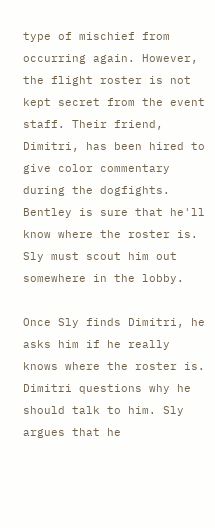type of mischief from occurring again. However, the flight roster is not kept secret from the event staff. Their friend, Dimitri, has been hired to give color commentary during the dogfights. Bentley is sure that he'll know where the roster is. Sly must scout him out somewhere in the lobby.

Once Sly finds Dimitri, he asks him if he really knows where the roster is. Dimitri questions why he should talk to him. Sly argues that he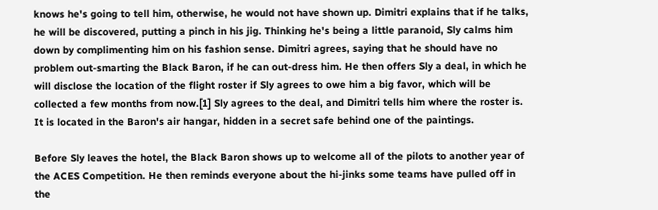knows he's going to tell him, otherwise, he would not have shown up. Dimitri explains that if he talks, he will be discovered, putting a pinch in his jig. Thinking he's being a little paranoid, Sly calms him down by complimenting him on his fashion sense. Dimitri agrees, saying that he should have no problem out-smarting the Black Baron, if he can out-dress him. He then offers Sly a deal, in which he will disclose the location of the flight roster if Sly agrees to owe him a big favor, which will be collected a few months from now.[1] Sly agrees to the deal, and Dimitri tells him where the roster is. It is located in the Baron's air hangar, hidden in a secret safe behind one of the paintings.

Before Sly leaves the hotel, the Black Baron shows up to welcome all of the pilots to another year of the ACES Competition. He then reminds everyone about the hi-jinks some teams have pulled off in the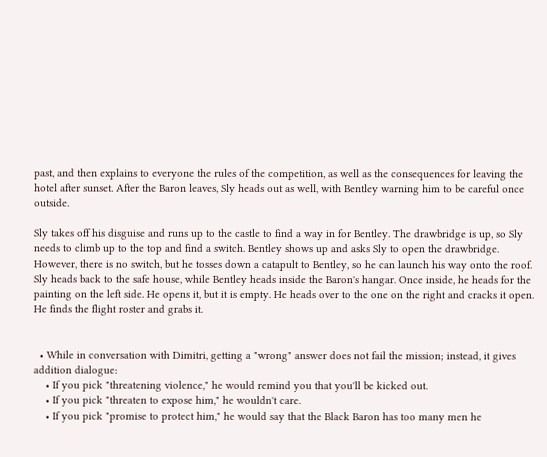past, and then explains to everyone the rules of the competition, as well as the consequences for leaving the hotel after sunset. After the Baron leaves, Sly heads out as well, with Bentley warning him to be careful once outside.

Sly takes off his disguise and runs up to the castle to find a way in for Bentley. The drawbridge is up, so Sly needs to climb up to the top and find a switch. Bentley shows up and asks Sly to open the drawbridge. However, there is no switch, but he tosses down a catapult to Bentley, so he can launch his way onto the roof. Sly heads back to the safe house, while Bentley heads inside the Baron's hangar. Once inside, he heads for the painting on the left side. He opens it, but it is empty. He heads over to the one on the right and cracks it open. He finds the flight roster and grabs it.


  • While in conversation with Dimitri, getting a "wrong" answer does not fail the mission; instead, it gives addition dialogue:
    • If you pick "threatening violence," he would remind you that you'll be kicked out.
    • If you pick "threaten to expose him," he wouldn't care.
    • If you pick "promise to protect him," he would say that the Black Baron has too many men he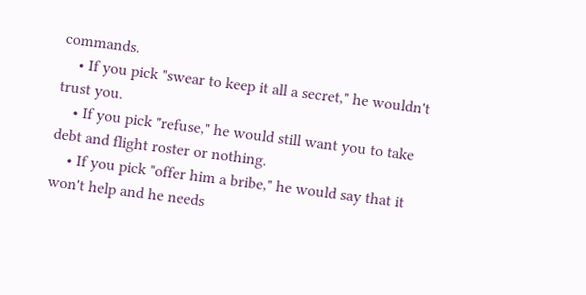commands.
    • If you pick "swear to keep it all a secret," he wouldn't trust you.
    • If you pick "refuse," he would still want you to take debt and flight roster or nothing.
    • If you pick "offer him a bribe," he would say that it won't help and he needs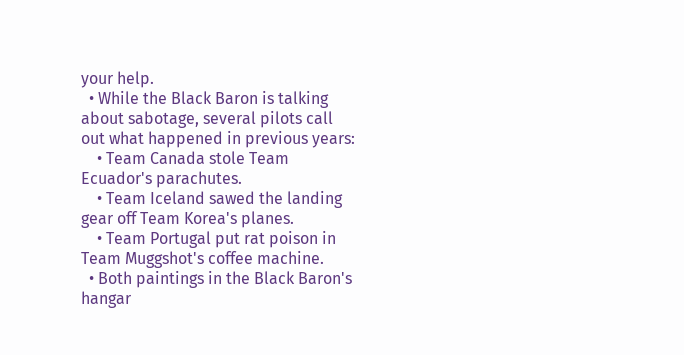your help.
  • While the Black Baron is talking about sabotage, several pilots call out what happened in previous years:
    • Team Canada stole Team Ecuador's parachutes.
    • Team Iceland sawed the landing gear off Team Korea's planes.
    • Team Portugal put rat poison in Team Muggshot's coffee machine.
  • Both paintings in the Black Baron's hangar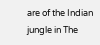are of the Indian jungle in The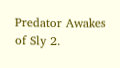Predator Awakes of Sly 2.